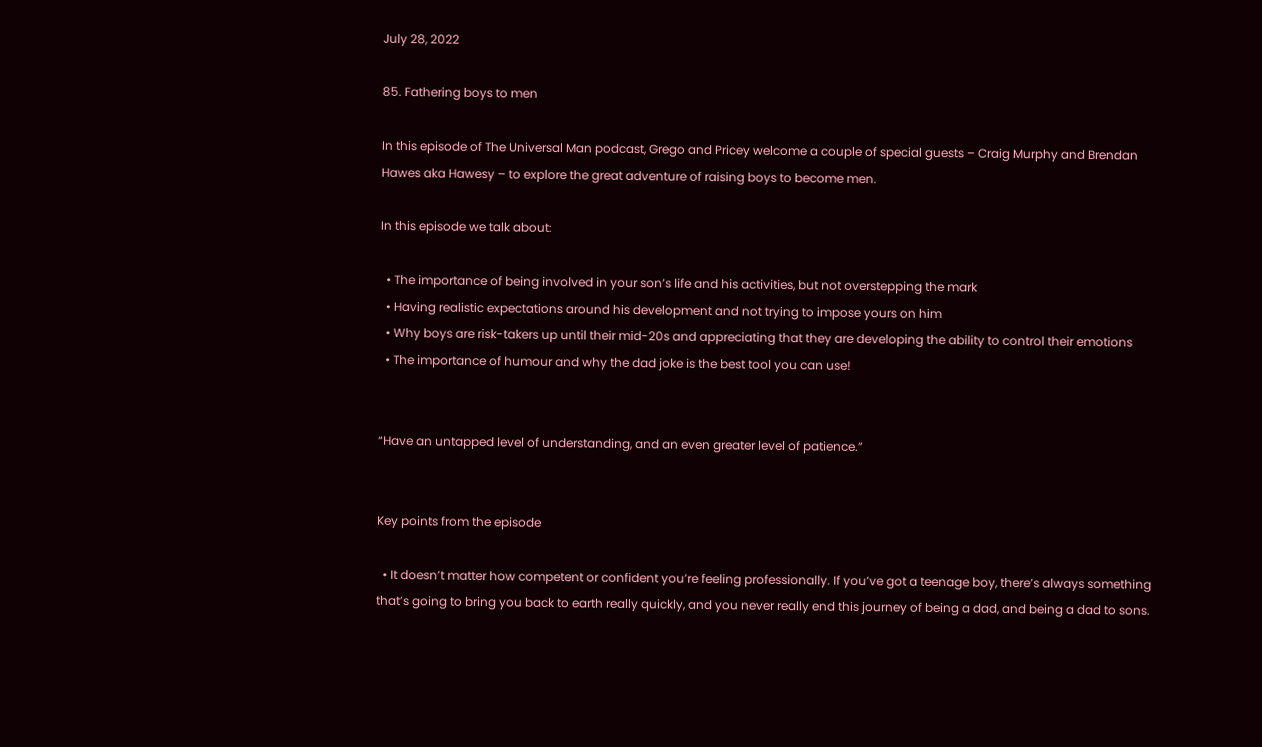July 28, 2022

85. Fathering boys to men

In this episode of The Universal Man podcast, Grego and Pricey welcome a couple of special guests – Craig Murphy and Brendan Hawes aka Hawesy – to explore the great adventure of raising boys to become men.

In this episode we talk about:

  • The importance of being involved in your son’s life and his activities, but not overstepping the mark
  • Having realistic expectations around his development and not trying to impose yours on him
  • Why boys are risk-takers up until their mid-20s and appreciating that they are developing the ability to control their emotions
  • The importance of humour and why the dad joke is the best tool you can use!


“Have an untapped level of understanding, and an even greater level of patience.”


Key points from the episode

  • It doesn’t matter how competent or confident you’re feeling professionally. If you’ve got a teenage boy, there’s always something that’s going to bring you back to earth really quickly, and you never really end this journey of being a dad, and being a dad to sons.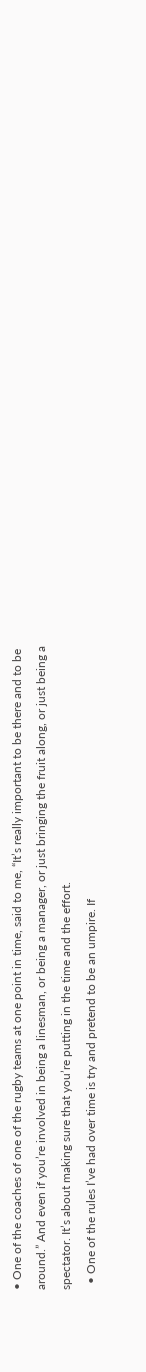• One of the coaches of one of the rugby teams at one point in time, said to me, “It’s really important to be there and to be around.” And even if you’re involved in being a linesman, or being a manager, or just bringing the fruit along, or just being a spectator. It’s about making sure that you’re putting in the time and the effort.
  • One of the rules I’ve had over time is try and pretend to be an umpire. If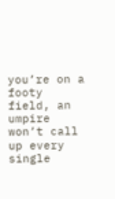you’re on a footy field, an umpire won’t call up every single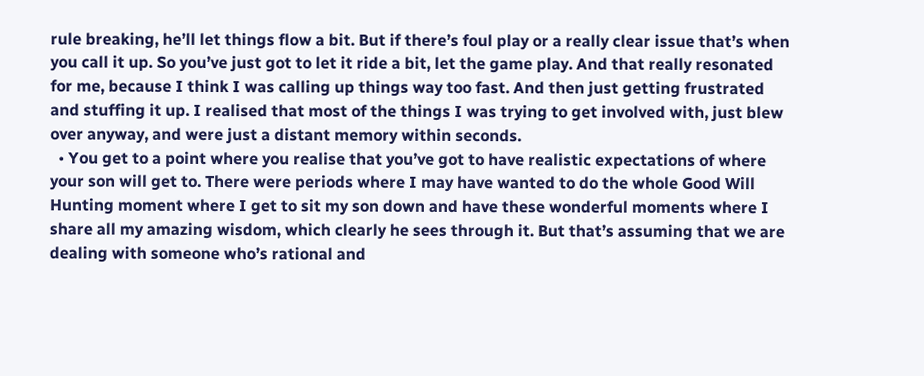rule breaking, he’ll let things flow a bit. But if there’s foul play or a really clear issue that’s when you call it up. So you’ve just got to let it ride a bit, let the game play. And that really resonated for me, because I think I was calling up things way too fast. And then just getting frustrated and stuffing it up. I realised that most of the things I was trying to get involved with, just blew over anyway, and were just a distant memory within seconds.
  • You get to a point where you realise that you’ve got to have realistic expectations of where your son will get to. There were periods where I may have wanted to do the whole Good Will Hunting moment where I get to sit my son down and have these wonderful moments where I share all my amazing wisdom, which clearly he sees through it. But that’s assuming that we are dealing with someone who’s rational and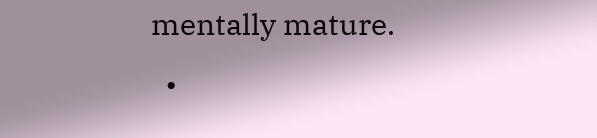mentally mature.
  •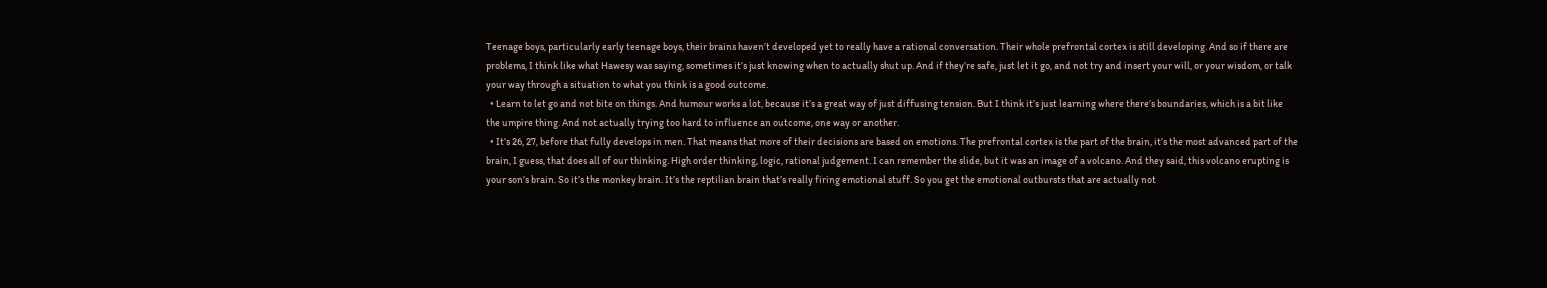Teenage boys, particularly early teenage boys, their brains haven’t developed yet to really have a rational conversation. Their whole prefrontal cortex is still developing. And so if there are problems, I think like what Hawesy was saying, sometimes it’s just knowing when to actually shut up. And if they’re safe, just let it go, and not try and insert your will, or your wisdom, or talk your way through a situation to what you think is a good outcome.
  • Learn to let go and not bite on things. And humour works a lot, because it’s a great way of just diffusing tension. But I think it’s just learning where there’s boundaries, which is a bit like the umpire thing. And not actually trying too hard to influence an outcome, one way or another.
  • It’s 26, 27, before that fully develops in men. That means that more of their decisions are based on emotions. The prefrontal cortex is the part of the brain, it’s the most advanced part of the brain, I guess, that does all of our thinking. High order thinking, logic, rational judgement. I can remember the slide, but it was an image of a volcano. And they said, this volcano erupting is your son’s brain. So it’s the monkey brain. It’s the reptilian brain that’s really firing emotional stuff. So you get the emotional outbursts that are actually not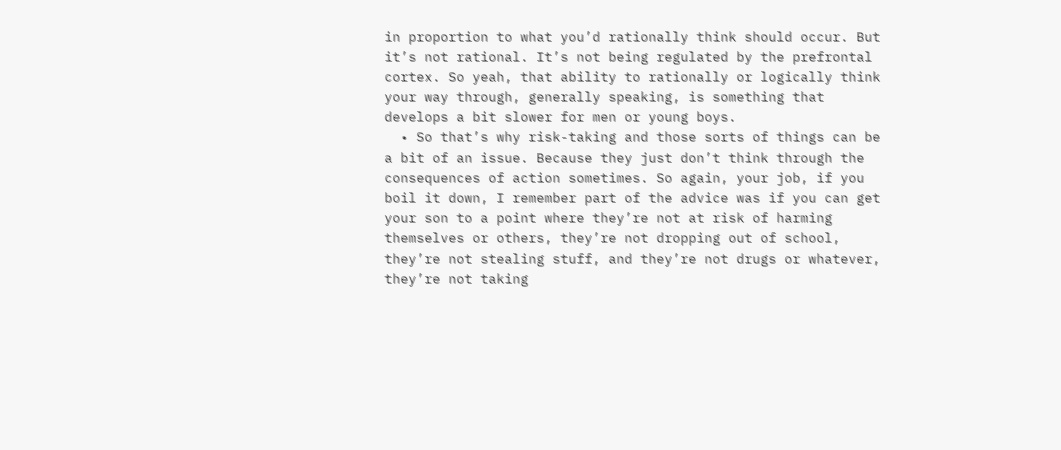in proportion to what you’d rationally think should occur. But it’s not rational. It’s not being regulated by the prefrontal cortex. So yeah, that ability to rationally or logically think your way through, generally speaking, is something that develops a bit slower for men or young boys.
  • So that’s why risk-taking and those sorts of things can be a bit of an issue. Because they just don’t think through the consequences of action sometimes. So again, your job, if you boil it down, I remember part of the advice was if you can get your son to a point where they’re not at risk of harming themselves or others, they’re not dropping out of school, they’re not stealing stuff, and they’re not drugs or whatever, they’re not taking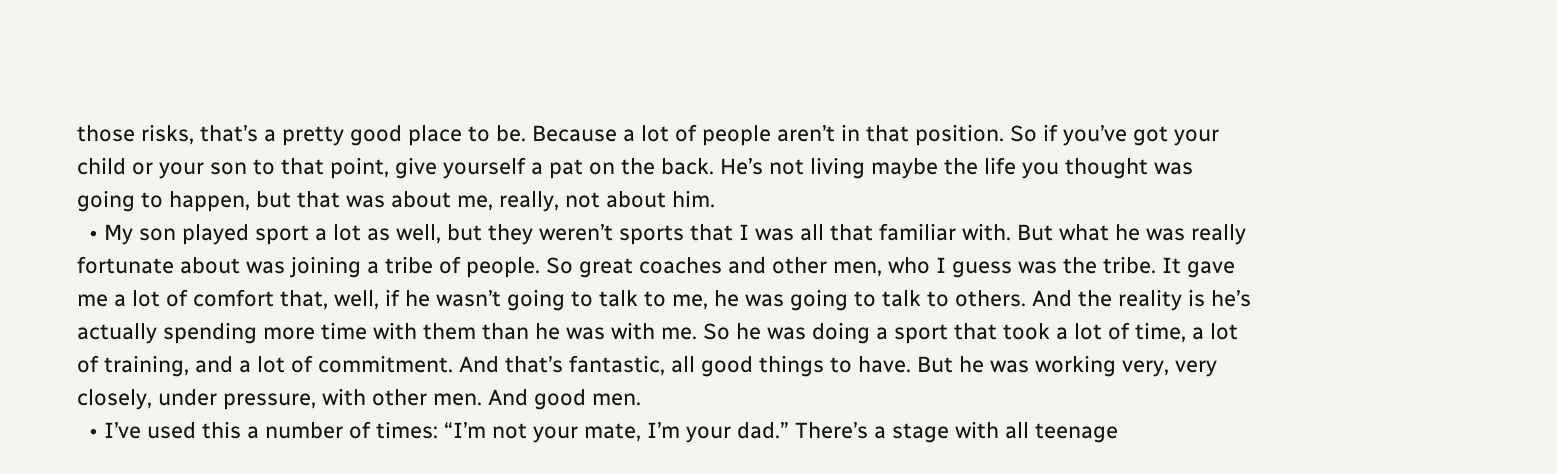those risks, that’s a pretty good place to be. Because a lot of people aren’t in that position. So if you’ve got your child or your son to that point, give yourself a pat on the back. He’s not living maybe the life you thought was going to happen, but that was about me, really, not about him.
  • My son played sport a lot as well, but they weren’t sports that I was all that familiar with. But what he was really fortunate about was joining a tribe of people. So great coaches and other men, who I guess was the tribe. It gave me a lot of comfort that, well, if he wasn’t going to talk to me, he was going to talk to others. And the reality is he’s actually spending more time with them than he was with me. So he was doing a sport that took a lot of time, a lot of training, and a lot of commitment. And that’s fantastic, all good things to have. But he was working very, very closely, under pressure, with other men. And good men.
  • I’ve used this a number of times: “I’m not your mate, I’m your dad.” There’s a stage with all teenage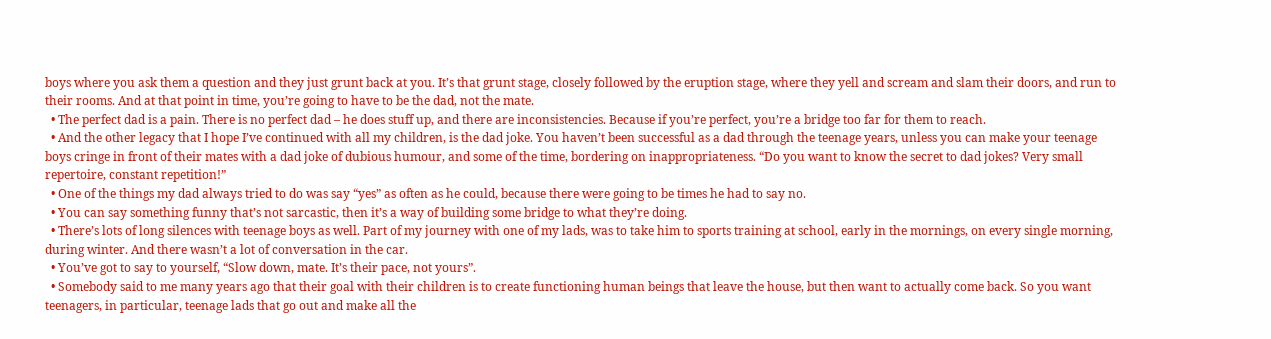boys where you ask them a question and they just grunt back at you. It’s that grunt stage, closely followed by the eruption stage, where they yell and scream and slam their doors, and run to their rooms. And at that point in time, you’re going to have to be the dad, not the mate.
  • The perfect dad is a pain. There is no perfect dad – he does stuff up, and there are inconsistencies. Because if you’re perfect, you’re a bridge too far for them to reach.
  • And the other legacy that I hope I’ve continued with all my children, is the dad joke. You haven’t been successful as a dad through the teenage years, unless you can make your teenage boys cringe in front of their mates with a dad joke of dubious humour, and some of the time, bordering on inappropriateness. “Do you want to know the secret to dad jokes? Very small repertoire, constant repetition!”
  • One of the things my dad always tried to do was say “yes” as often as he could, because there were going to be times he had to say no.
  • You can say something funny that’s not sarcastic, then it’s a way of building some bridge to what they’re doing.
  • There’s lots of long silences with teenage boys as well. Part of my journey with one of my lads, was to take him to sports training at school, early in the mornings, on every single morning, during winter. And there wasn’t a lot of conversation in the car.
  • You’ve got to say to yourself, “Slow down, mate. It’s their pace, not yours”.
  • Somebody said to me many years ago that their goal with their children is to create functioning human beings that leave the house, but then want to actually come back. So you want teenagers, in particular, teenage lads that go out and make all the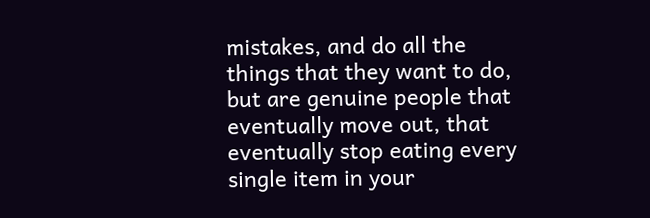mistakes, and do all the things that they want to do, but are genuine people that eventually move out, that eventually stop eating every single item in your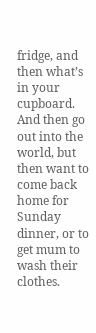fridge, and then what’s in your cupboard. And then go out into the world, but then want to come back home for Sunday dinner, or to get mum to wash their clothes.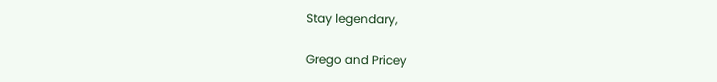Stay legendary,

Grego and Pricey